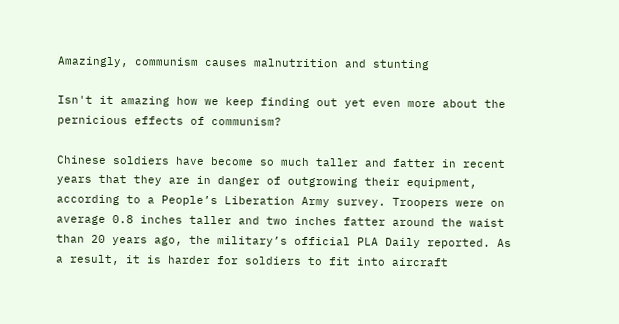Amazingly, communism causes malnutrition and stunting

Isn't it amazing how we keep finding out yet even more about the pernicious effects of communism?

Chinese soldiers have become so much taller and fatter in recent years that they are in danger of outgrowing their equipment, according to a People’s Liberation Army survey. Troopers were on average 0.8 inches taller and two inches fatter around the waist than 20 years ago, the military’s official PLA Daily reported. As a result, it is harder for soldiers to fit into aircraft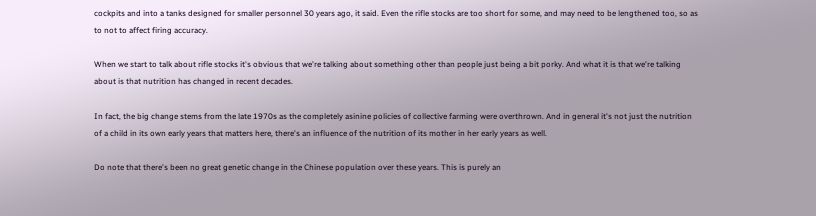cockpits and into a tanks designed for smaller personnel 30 years ago, it said. Even the rifle stocks are too short for some, and may need to be lengthened too, so as to not to affect firing accuracy.

When we start to talk about rifle stocks it's obvious that we're talking about something other than people just being a bit porky. And what it is that we're talking about is that nutrition has changed in recent decades.

In fact, the big change stems from the late 1970s as the completely asinine policies of collective farming were overthrown. And in general it's not just the nutrition of a child in its own early years that matters here, there's an influence of the nutrition of its mother in her early years as well.

Do note that there's been no great genetic change in the Chinese population over these years. This is purely an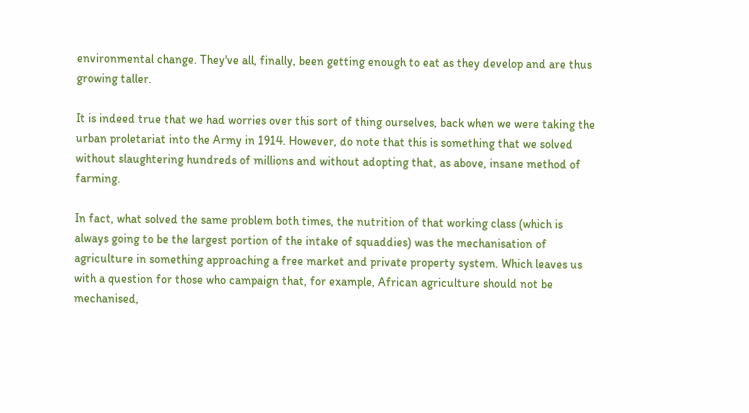environmental change. They've all, finally, been getting enough to eat as they develop and are thus growing taller.

It is indeed true that we had worries over this sort of thing ourselves, back when we were taking the urban proletariat into the Army in 1914. However, do note that this is something that we solved without slaughtering hundreds of millions and without adopting that, as above, insane method of farming.

In fact, what solved the same problem both times, the nutrition of that working class (which is always going to be the largest portion of the intake of squaddies) was the mechanisation of agriculture in something approaching a free market and private property system. Which leaves us with a question for those who campaign that, for example, African agriculture should not be mechanised,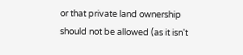or that private land ownership should not be allowed (as it isn't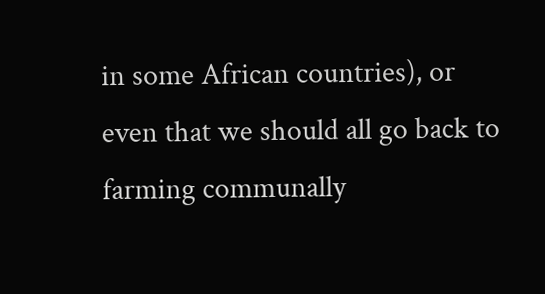in some African countries), or even that we should all go back to farming communally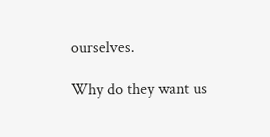ourselves.

Why do they want us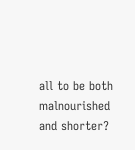all to be both malnourished and shorter?